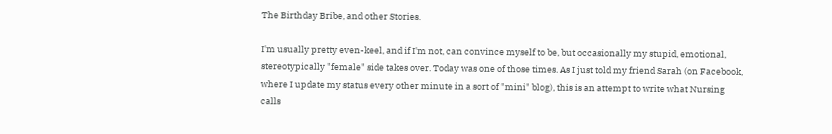The Birthday Bribe, and other Stories.

I'm usually pretty even-keel, and if I'm not, can convince myself to be, but occasionally my stupid, emotional, stereotypically "female" side takes over. Today was one of those times. As I just told my friend Sarah (on Facebook, where I update my status every other minute in a sort of "mini" blog), this is an attempt to write what Nursing calls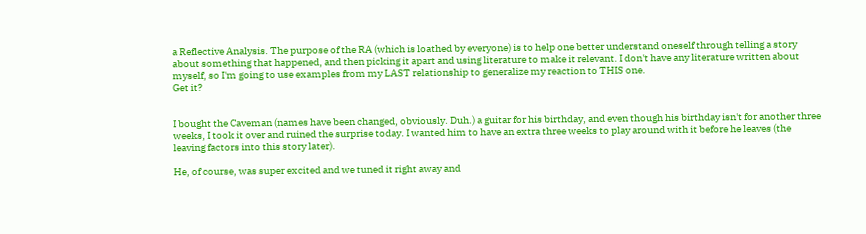a Reflective Analysis. The purpose of the RA (which is loathed by everyone) is to help one better understand oneself through telling a story about something that happened, and then picking it apart and using literature to make it relevant. I don't have any literature written about myself, so I'm going to use examples from my LAST relationship to generalize my reaction to THIS one.
Get it?


I bought the Caveman (names have been changed, obviously. Duh.) a guitar for his birthday, and even though his birthday isn't for another three weeks, I took it over and ruined the surprise today. I wanted him to have an extra three weeks to play around with it before he leaves (the leaving factors into this story later).

He, of course, was super excited and we tuned it right away and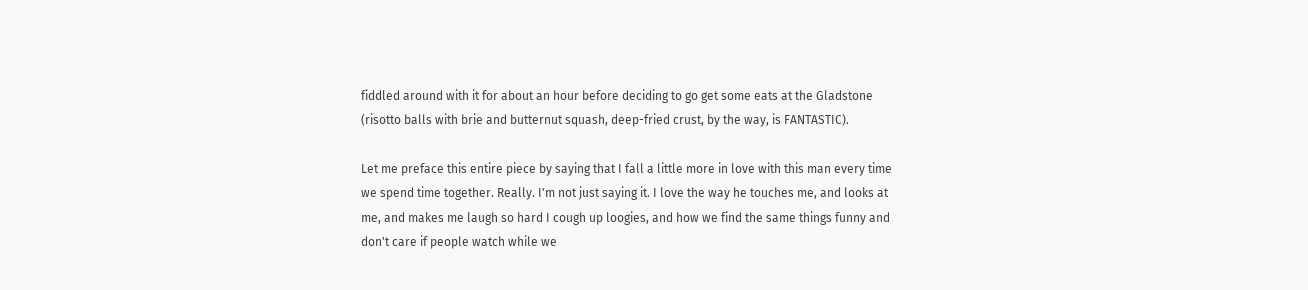fiddled around with it for about an hour before deciding to go get some eats at the Gladstone (risotto balls with brie and butternut squash, deep-fried crust, by the way, is FANTASTIC).

Let me preface this entire piece by saying that I fall a little more in love with this man every time we spend time together. Really. I'm not just saying it. I love the way he touches me, and looks at me, and makes me laugh so hard I cough up loogies, and how we find the same things funny and don't care if people watch while we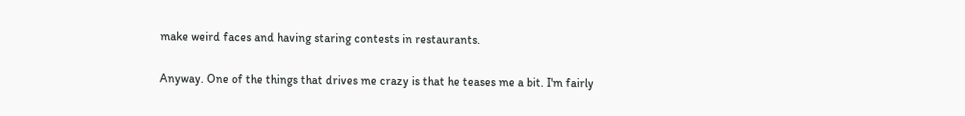make weird faces and having staring contests in restaurants.

Anyway. One of the things that drives me crazy is that he teases me a bit. I'm fairly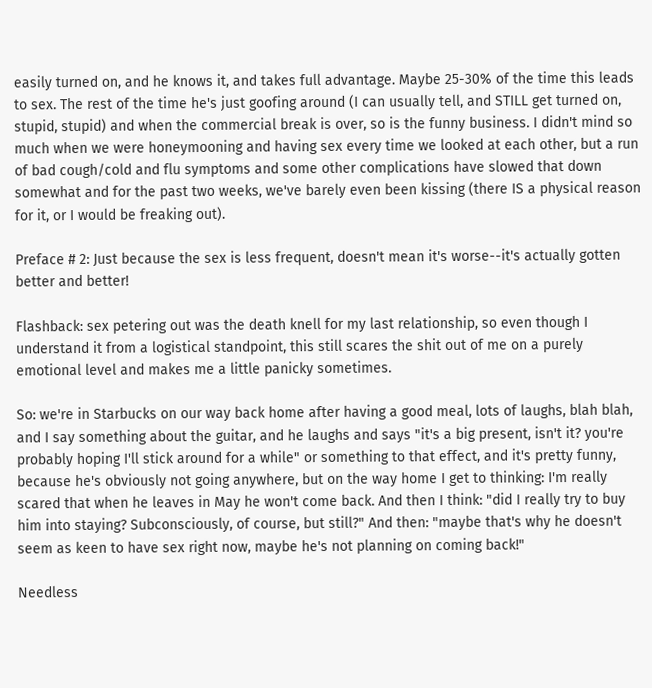easily turned on, and he knows it, and takes full advantage. Maybe 25-30% of the time this leads to sex. The rest of the time he's just goofing around (I can usually tell, and STILL get turned on, stupid, stupid) and when the commercial break is over, so is the funny business. I didn't mind so much when we were honeymooning and having sex every time we looked at each other, but a run of bad cough/cold and flu symptoms and some other complications have slowed that down somewhat and for the past two weeks, we've barely even been kissing (there IS a physical reason for it, or I would be freaking out).

Preface # 2: Just because the sex is less frequent, doesn't mean it's worse--it's actually gotten better and better!

Flashback: sex petering out was the death knell for my last relationship, so even though I understand it from a logistical standpoint, this still scares the shit out of me on a purely emotional level and makes me a little panicky sometimes.

So: we're in Starbucks on our way back home after having a good meal, lots of laughs, blah blah, and I say something about the guitar, and he laughs and says "it's a big present, isn't it? you're probably hoping I'll stick around for a while" or something to that effect, and it's pretty funny, because he's obviously not going anywhere, but on the way home I get to thinking: I'm really scared that when he leaves in May he won't come back. And then I think: "did I really try to buy him into staying? Subconsciously, of course, but still?" And then: "maybe that's why he doesn't seem as keen to have sex right now, maybe he's not planning on coming back!"

Needless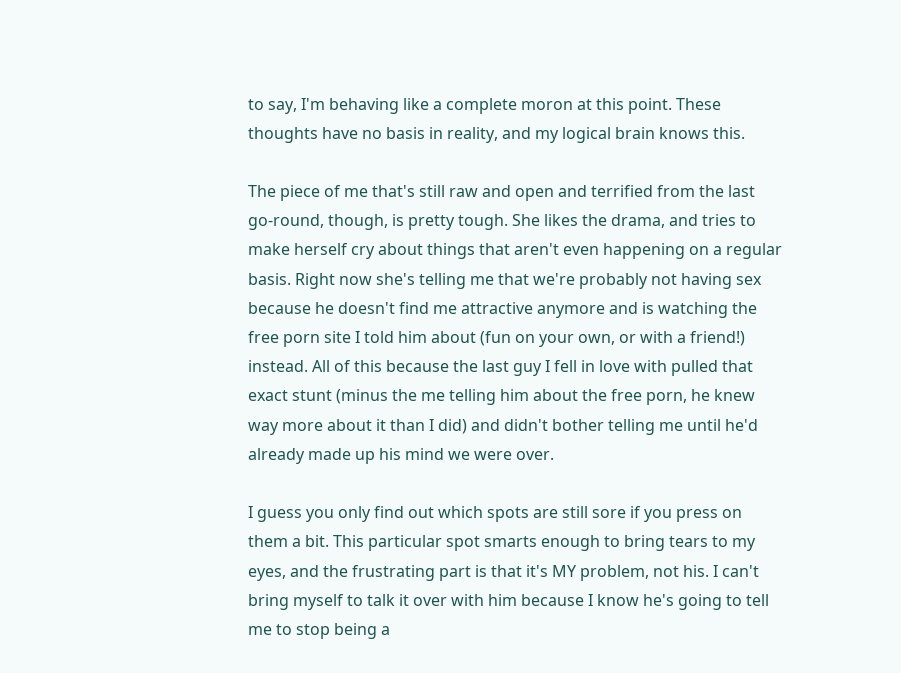to say, I'm behaving like a complete moron at this point. These thoughts have no basis in reality, and my logical brain knows this.

The piece of me that's still raw and open and terrified from the last go-round, though, is pretty tough. She likes the drama, and tries to make herself cry about things that aren't even happening on a regular basis. Right now she's telling me that we're probably not having sex because he doesn't find me attractive anymore and is watching the free porn site I told him about (fun on your own, or with a friend!) instead. All of this because the last guy I fell in love with pulled that exact stunt (minus the me telling him about the free porn, he knew way more about it than I did) and didn't bother telling me until he'd already made up his mind we were over.

I guess you only find out which spots are still sore if you press on them a bit. This particular spot smarts enough to bring tears to my eyes, and the frustrating part is that it's MY problem, not his. I can't bring myself to talk it over with him because I know he's going to tell me to stop being a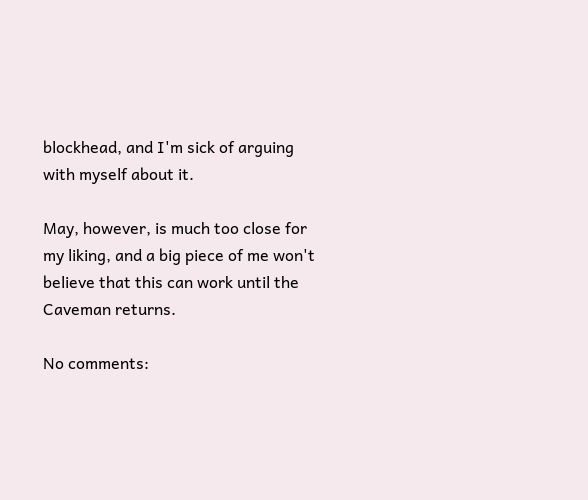blockhead, and I'm sick of arguing with myself about it.

May, however, is much too close for my liking, and a big piece of me won't believe that this can work until the Caveman returns.

No comments: